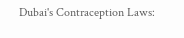Dubai's Contraception Laws: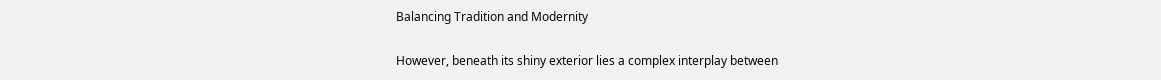Balancing Tradition and Modernity

However, beneath its shiny exterior lies a complex interplay between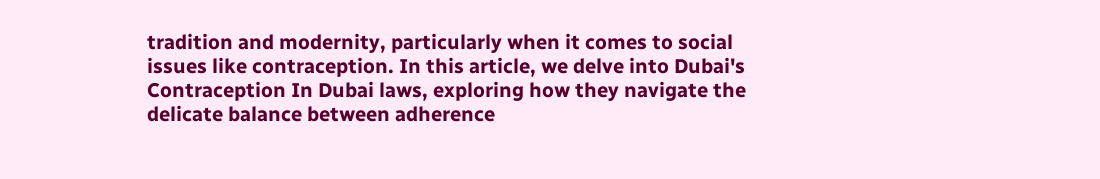tradition and modernity, particularly when it comes to social issues like contraception. In this article, we delve into Dubai's Contraception In Dubai laws, exploring how they navigate the delicate balance between adherence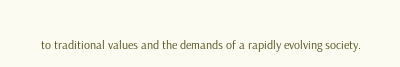to traditional values and the demands of a rapidly evolving society.